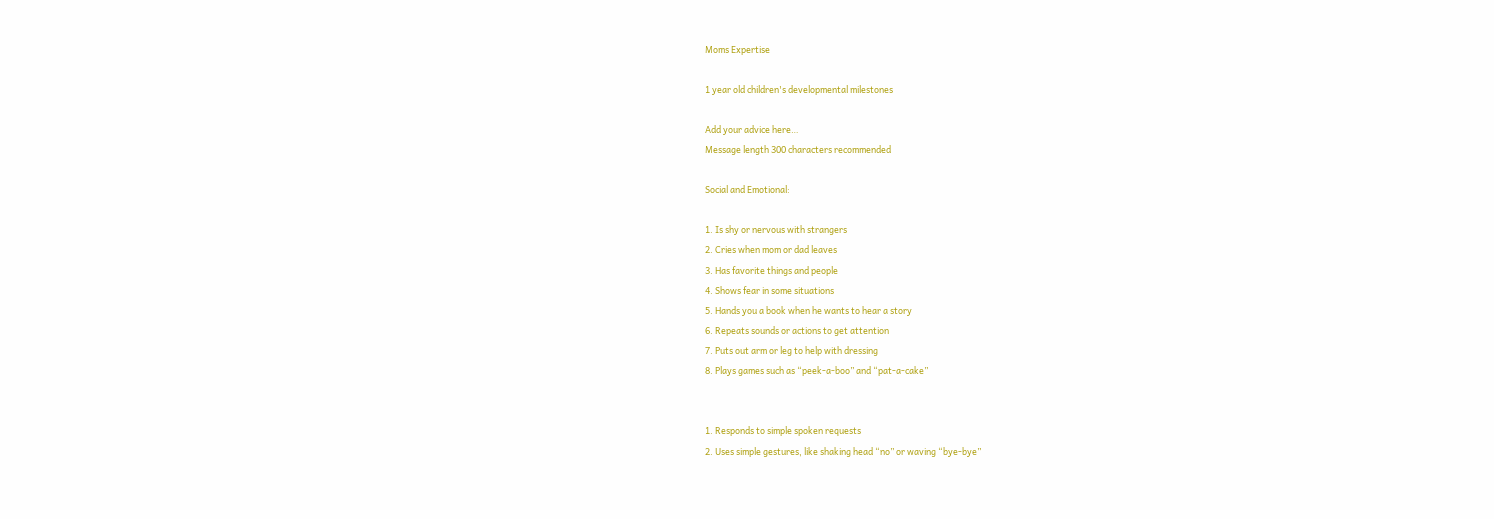Moms Expertise

1 year old children's developmental milestones

Add your advice here…
Message length 300 characters recommended

Social and Emotional:

1. Is shy or nervous with strangers
2. Cries when mom or dad leaves
3. Has favorite things and people
4. Shows fear in some situations
5. Hands you a book when he wants to hear a story
6. Repeats sounds or actions to get attention
7. Puts out arm or leg to help with dressing
8. Plays games such as “peek-a-boo” and “pat-a-cake”


1. Responds to simple spoken requests
2. Uses simple gestures, like shaking head “no” or waving “bye-bye”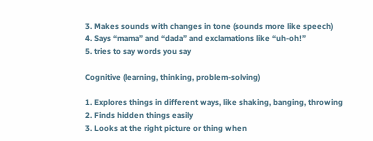3. Makes sounds with changes in tone (sounds more like speech)
4. Says “mama” and “dada” and exclamations like “uh-oh!”
5. tries to say words you say

Cognitive (learning, thinking, problem-solving)

1. Explores things in different ways, like shaking, banging, throwing
2. Finds hidden things easily
3. Looks at the right picture or thing when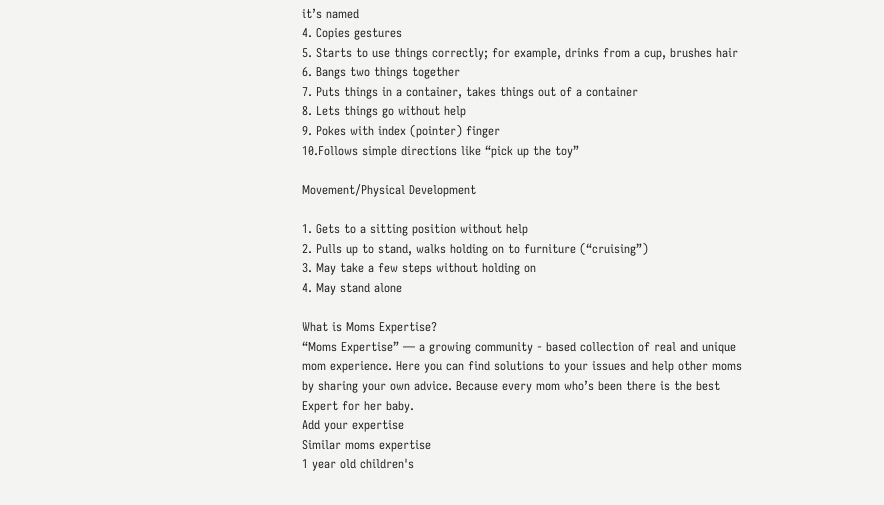it’s named
4. Copies gestures
5. Starts to use things correctly; for example, drinks from a cup, brushes hair
6. Bangs two things together
7. Puts things in a container, takes things out of a container
8. Lets things go without help
9. Pokes with index (pointer) finger
10.Follows simple directions like “pick up the toy”

Movement/Physical Development

1. Gets to a sitting position without help
2. Pulls up to stand, walks holding on to furniture (“cruising”)
3. May take a few steps without holding on
4. May stand alone

What is Moms Expertise?
“Moms Expertise” — a growing community - based collection of real and unique mom experience. Here you can find solutions to your issues and help other moms by sharing your own advice. Because every mom who’s been there is the best Expert for her baby.
Add your expertise
Similar moms expertise
1 year old children's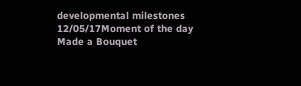developmental milestones
12/05/17Moment of the day
Made a Bouquet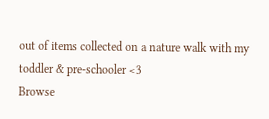out of items collected on a nature walk with my toddler & pre-schooler <3
Browse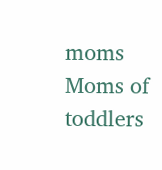moms
Moms of toddlers